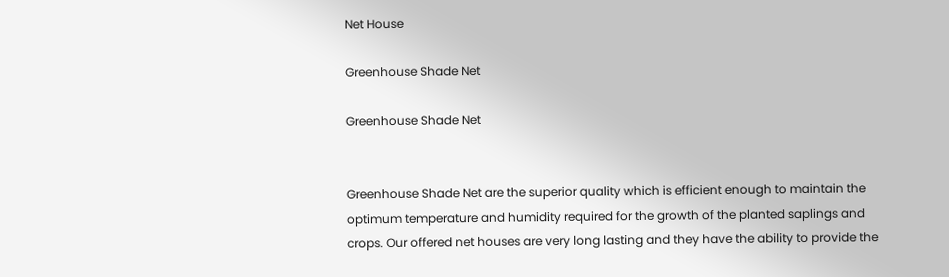Net House

Greenhouse Shade Net

Greenhouse Shade Net


Greenhouse Shade Net are the superior quality which is efficient enough to maintain the optimum temperature and humidity required for the growth of the planted saplings and crops. Our offered net houses are very long lasting and they have the ability to provide the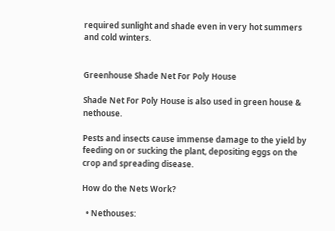required sunlight and shade even in very hot summers and cold winters.


Greenhouse Shade Net For Poly House

Shade Net For Poly House is also used in green house & nethouse.

Pests and insects cause immense damage to the yield by feeding on or sucking the plant, depositing eggs on the crop and spreading disease.

How do the Nets Work?

  • Nethouses: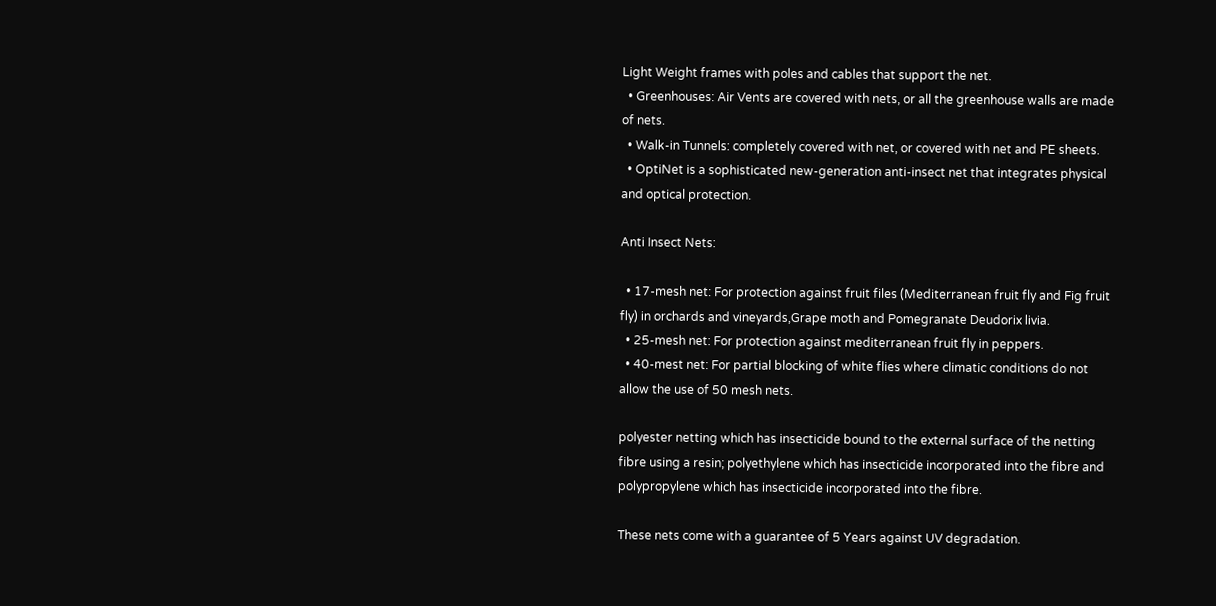Light Weight frames with poles and cables that support the net.
  • Greenhouses: Air Vents are covered with nets, or all the greenhouse walls are made of nets.
  • Walk-in Tunnels: completely covered with net, or covered with net and PE sheets.
  • OptiNet is a sophisticated new-generation anti-insect net that integrates physical and optical protection.

Anti Insect Nets:

  • 17-mesh net: For protection against fruit files (Mediterranean fruit fly and Fig fruit fly) in orchards and vineyards,Grape moth and Pomegranate Deudorix livia.
  • 25-mesh net: For protection against mediterranean fruit fly in peppers.
  • 40-mest net: For partial blocking of white flies where climatic conditions do not allow the use of 50 mesh nets.

polyester netting which has insecticide bound to the external surface of the netting fibre using a resin; polyethylene which has insecticide incorporated into the fibre and polypropylene which has insecticide incorporated into the fibre.

These nets come with a guarantee of 5 Years against UV degradation.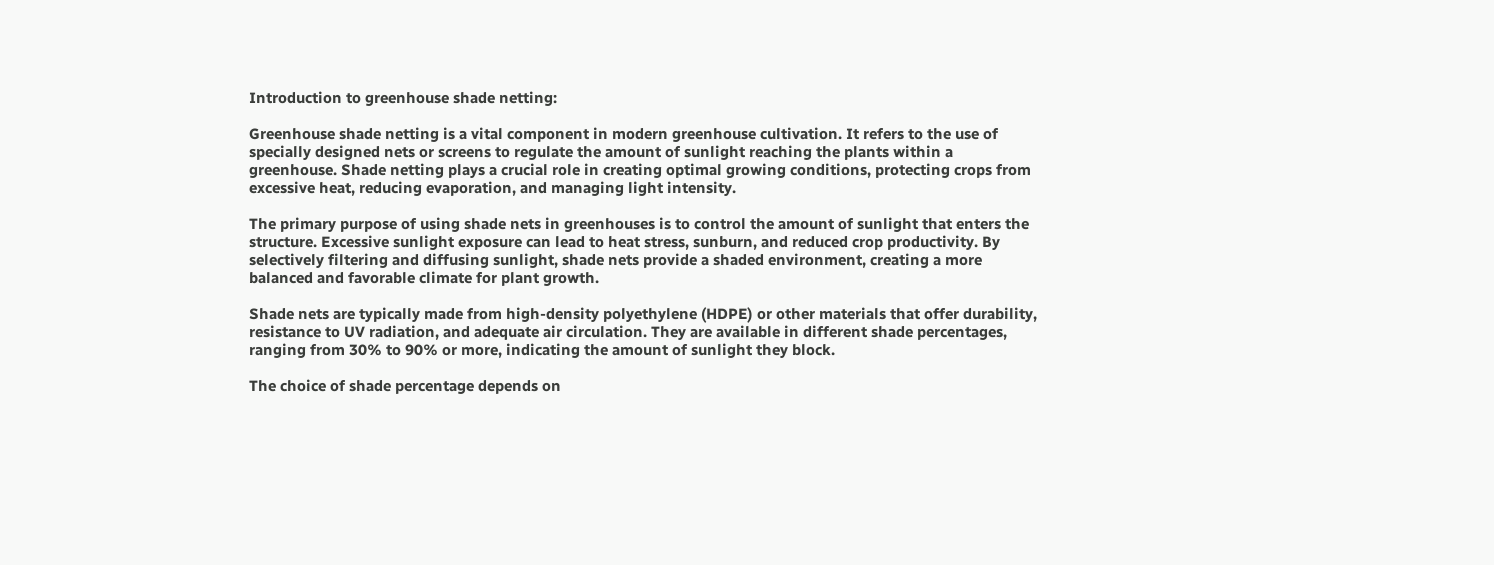Introduction to greenhouse shade netting:

Greenhouse shade netting is a vital component in modern greenhouse cultivation. It refers to the use of specially designed nets or screens to regulate the amount of sunlight reaching the plants within a greenhouse. Shade netting plays a crucial role in creating optimal growing conditions, protecting crops from excessive heat, reducing evaporation, and managing light intensity.

The primary purpose of using shade nets in greenhouses is to control the amount of sunlight that enters the structure. Excessive sunlight exposure can lead to heat stress, sunburn, and reduced crop productivity. By selectively filtering and diffusing sunlight, shade nets provide a shaded environment, creating a more balanced and favorable climate for plant growth.

Shade nets are typically made from high-density polyethylene (HDPE) or other materials that offer durability, resistance to UV radiation, and adequate air circulation. They are available in different shade percentages, ranging from 30% to 90% or more, indicating the amount of sunlight they block.

The choice of shade percentage depends on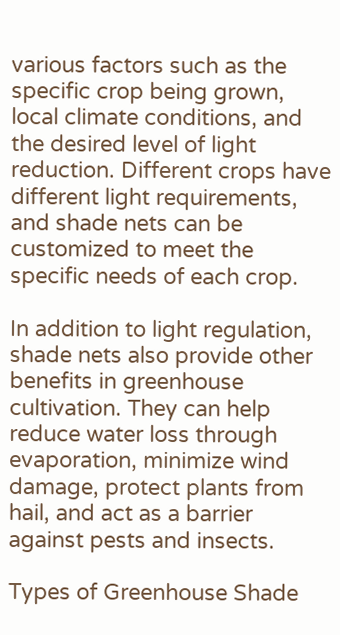various factors such as the specific crop being grown, local climate conditions, and the desired level of light reduction. Different crops have different light requirements, and shade nets can be customized to meet the specific needs of each crop.

In addition to light regulation, shade nets also provide other benefits in greenhouse cultivation. They can help reduce water loss through evaporation, minimize wind damage, protect plants from hail, and act as a barrier against pests and insects.

Types of Greenhouse Shade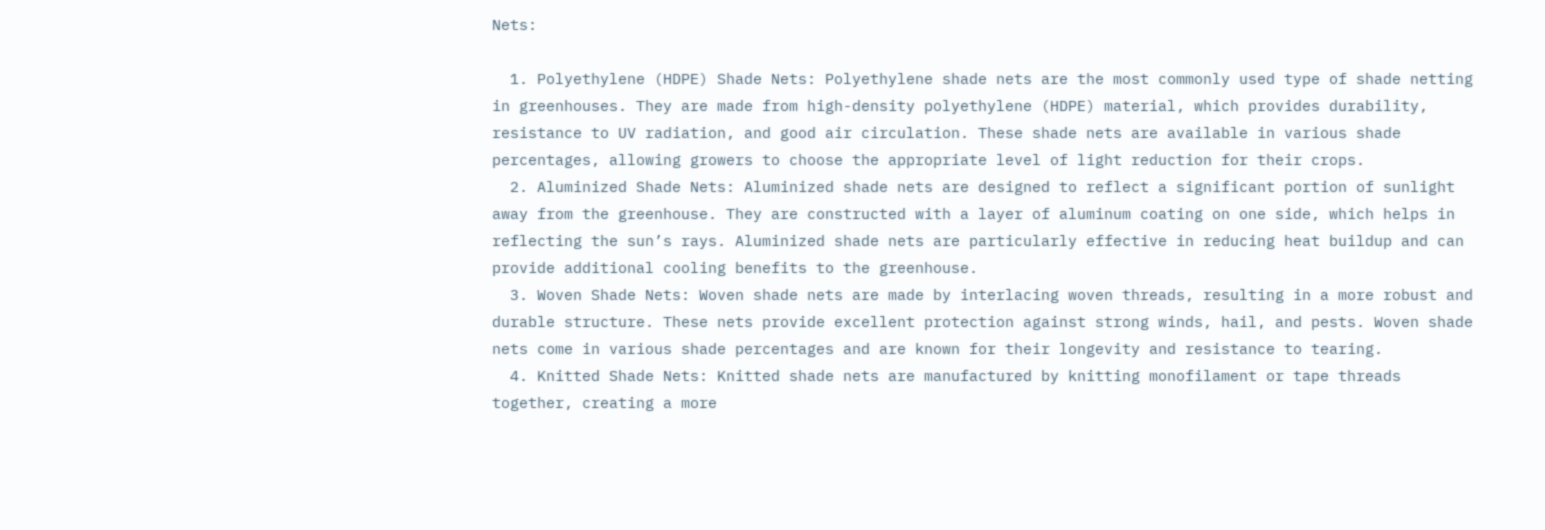Nets:

  1. Polyethylene (HDPE) Shade Nets: Polyethylene shade nets are the most commonly used type of shade netting in greenhouses. They are made from high-density polyethylene (HDPE) material, which provides durability, resistance to UV radiation, and good air circulation. These shade nets are available in various shade percentages, allowing growers to choose the appropriate level of light reduction for their crops.
  2. Aluminized Shade Nets: Aluminized shade nets are designed to reflect a significant portion of sunlight away from the greenhouse. They are constructed with a layer of aluminum coating on one side, which helps in reflecting the sun’s rays. Aluminized shade nets are particularly effective in reducing heat buildup and can provide additional cooling benefits to the greenhouse.
  3. Woven Shade Nets: Woven shade nets are made by interlacing woven threads, resulting in a more robust and durable structure. These nets provide excellent protection against strong winds, hail, and pests. Woven shade nets come in various shade percentages and are known for their longevity and resistance to tearing.
  4. Knitted Shade Nets: Knitted shade nets are manufactured by knitting monofilament or tape threads together, creating a more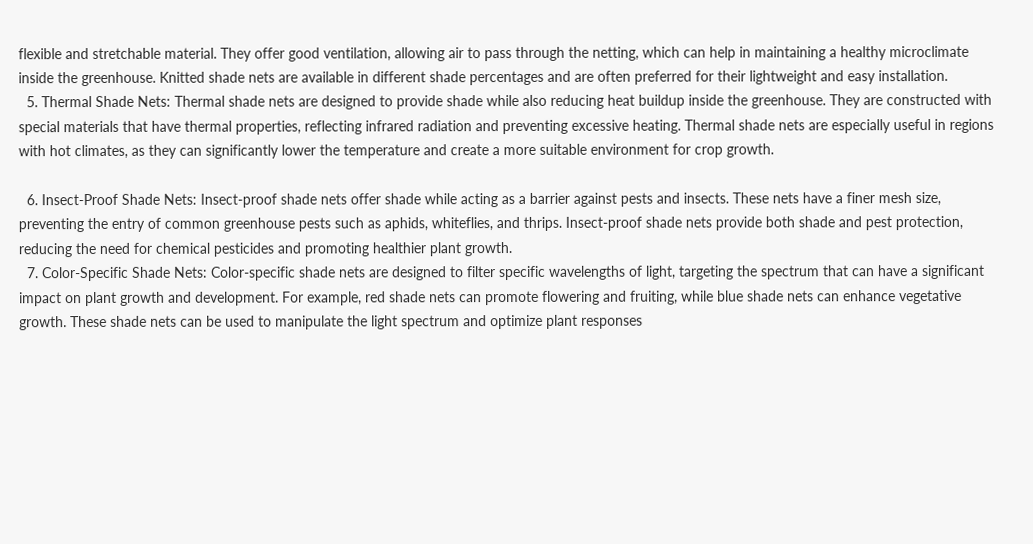flexible and stretchable material. They offer good ventilation, allowing air to pass through the netting, which can help in maintaining a healthy microclimate inside the greenhouse. Knitted shade nets are available in different shade percentages and are often preferred for their lightweight and easy installation.
  5. Thermal Shade Nets: Thermal shade nets are designed to provide shade while also reducing heat buildup inside the greenhouse. They are constructed with special materials that have thermal properties, reflecting infrared radiation and preventing excessive heating. Thermal shade nets are especially useful in regions with hot climates, as they can significantly lower the temperature and create a more suitable environment for crop growth.

  6. Insect-Proof Shade Nets: Insect-proof shade nets offer shade while acting as a barrier against pests and insects. These nets have a finer mesh size, preventing the entry of common greenhouse pests such as aphids, whiteflies, and thrips. Insect-proof shade nets provide both shade and pest protection, reducing the need for chemical pesticides and promoting healthier plant growth.
  7. Color-Specific Shade Nets: Color-specific shade nets are designed to filter specific wavelengths of light, targeting the spectrum that can have a significant impact on plant growth and development. For example, red shade nets can promote flowering and fruiting, while blue shade nets can enhance vegetative growth. These shade nets can be used to manipulate the light spectrum and optimize plant responses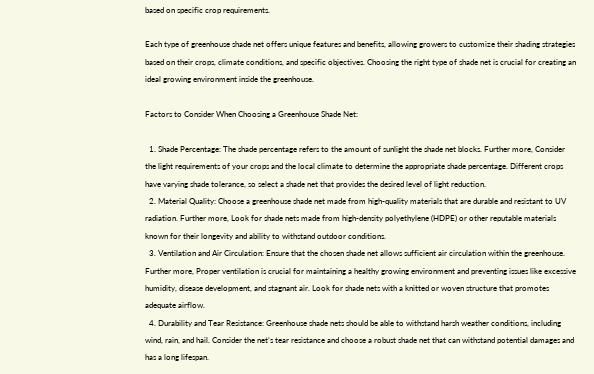based on specific crop requirements.

Each type of greenhouse shade net offers unique features and benefits, allowing growers to customize their shading strategies based on their crops, climate conditions, and specific objectives. Choosing the right type of shade net is crucial for creating an ideal growing environment inside the greenhouse.

Factors to Consider When Choosing a Greenhouse Shade Net:

  1. Shade Percentage: The shade percentage refers to the amount of sunlight the shade net blocks. Further more, Consider the light requirements of your crops and the local climate to determine the appropriate shade percentage. Different crops have varying shade tolerance, so select a shade net that provides the desired level of light reduction.
  2. Material Quality: Choose a greenhouse shade net made from high-quality materials that are durable and resistant to UV radiation. Further more, Look for shade nets made from high-density polyethylene (HDPE) or other reputable materials known for their longevity and ability to withstand outdoor conditions.
  3. Ventilation and Air Circulation: Ensure that the chosen shade net allows sufficient air circulation within the greenhouse. Further more, Proper ventilation is crucial for maintaining a healthy growing environment and preventing issues like excessive humidity, disease development, and stagnant air. Look for shade nets with a knitted or woven structure that promotes adequate airflow.
  4. Durability and Tear Resistance: Greenhouse shade nets should be able to withstand harsh weather conditions, including wind, rain, and hail. Consider the net’s tear resistance and choose a robust shade net that can withstand potential damages and has a long lifespan.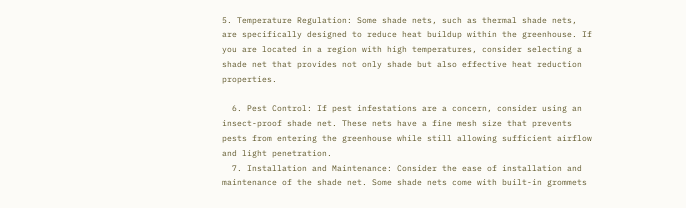5. Temperature Regulation: Some shade nets, such as thermal shade nets, are specifically designed to reduce heat buildup within the greenhouse. If you are located in a region with high temperatures, consider selecting a shade net that provides not only shade but also effective heat reduction properties.

  6. Pest Control: If pest infestations are a concern, consider using an insect-proof shade net. These nets have a fine mesh size that prevents pests from entering the greenhouse while still allowing sufficient airflow and light penetration.
  7. Installation and Maintenance: Consider the ease of installation and maintenance of the shade net. Some shade nets come with built-in grommets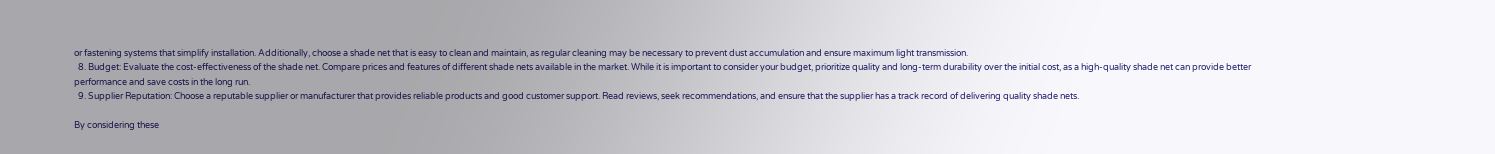or fastening systems that simplify installation. Additionally, choose a shade net that is easy to clean and maintain, as regular cleaning may be necessary to prevent dust accumulation and ensure maximum light transmission.
  8. Budget: Evaluate the cost-effectiveness of the shade net. Compare prices and features of different shade nets available in the market. While it is important to consider your budget, prioritize quality and long-term durability over the initial cost, as a high-quality shade net can provide better performance and save costs in the long run.
  9. Supplier Reputation: Choose a reputable supplier or manufacturer that provides reliable products and good customer support. Read reviews, seek recommendations, and ensure that the supplier has a track record of delivering quality shade nets.

By considering these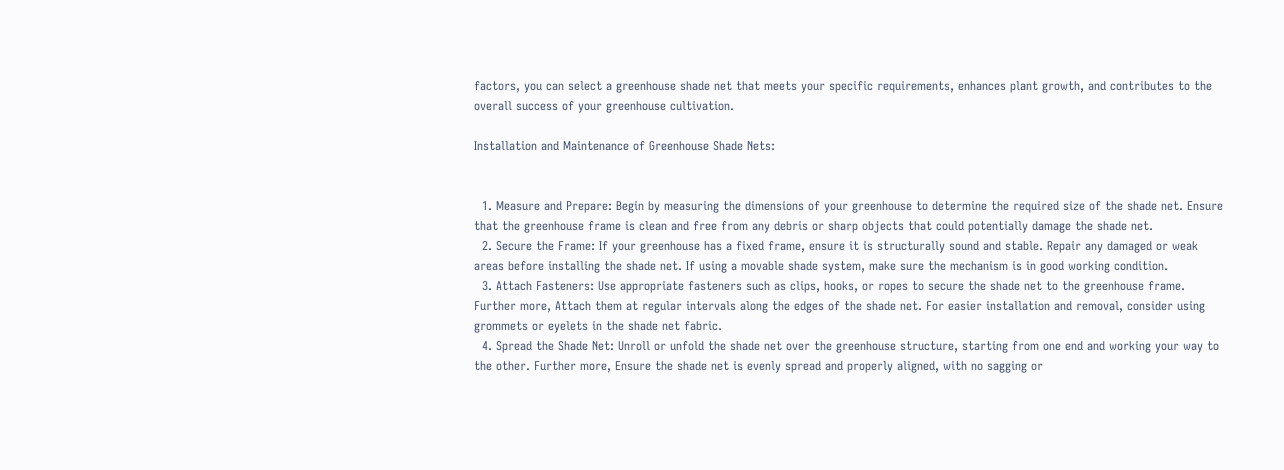factors, you can select a greenhouse shade net that meets your specific requirements, enhances plant growth, and contributes to the overall success of your greenhouse cultivation.

Installation and Maintenance of Greenhouse Shade Nets:


  1. Measure and Prepare: Begin by measuring the dimensions of your greenhouse to determine the required size of the shade net. Ensure that the greenhouse frame is clean and free from any debris or sharp objects that could potentially damage the shade net.
  2. Secure the Frame: If your greenhouse has a fixed frame, ensure it is structurally sound and stable. Repair any damaged or weak areas before installing the shade net. If using a movable shade system, make sure the mechanism is in good working condition.
  3. Attach Fasteners: Use appropriate fasteners such as clips, hooks, or ropes to secure the shade net to the greenhouse frame. Further more, Attach them at regular intervals along the edges of the shade net. For easier installation and removal, consider using grommets or eyelets in the shade net fabric.
  4. Spread the Shade Net: Unroll or unfold the shade net over the greenhouse structure, starting from one end and working your way to the other. Further more, Ensure the shade net is evenly spread and properly aligned, with no sagging or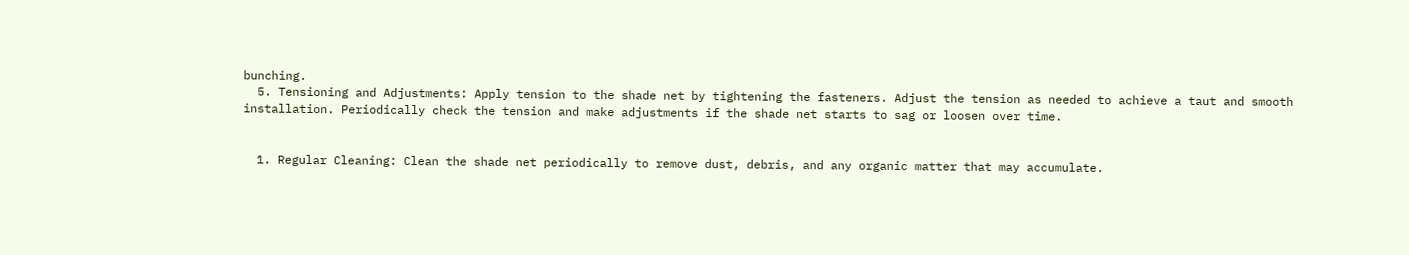bunching.
  5. Tensioning and Adjustments: Apply tension to the shade net by tightening the fasteners. Adjust the tension as needed to achieve a taut and smooth installation. Periodically check the tension and make adjustments if the shade net starts to sag or loosen over time.


  1. Regular Cleaning: Clean the shade net periodically to remove dust, debris, and any organic matter that may accumulate.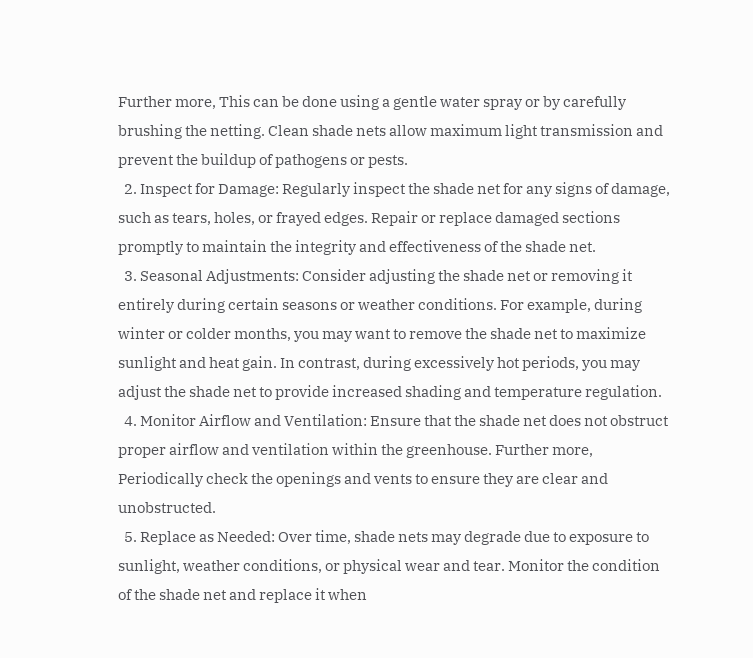Further more, This can be done using a gentle water spray or by carefully brushing the netting. Clean shade nets allow maximum light transmission and prevent the buildup of pathogens or pests.
  2. Inspect for Damage: Regularly inspect the shade net for any signs of damage, such as tears, holes, or frayed edges. Repair or replace damaged sections promptly to maintain the integrity and effectiveness of the shade net.
  3. Seasonal Adjustments: Consider adjusting the shade net or removing it entirely during certain seasons or weather conditions. For example, during winter or colder months, you may want to remove the shade net to maximize sunlight and heat gain. In contrast, during excessively hot periods, you may adjust the shade net to provide increased shading and temperature regulation.
  4. Monitor Airflow and Ventilation: Ensure that the shade net does not obstruct proper airflow and ventilation within the greenhouse. Further more, Periodically check the openings and vents to ensure they are clear and unobstructed.
  5. Replace as Needed: Over time, shade nets may degrade due to exposure to sunlight, weather conditions, or physical wear and tear. Monitor the condition of the shade net and replace it when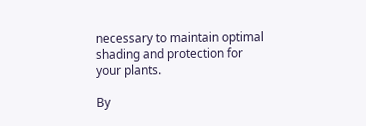necessary to maintain optimal shading and protection for your plants.

By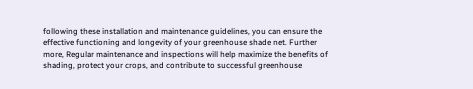following these installation and maintenance guidelines, you can ensure the effective functioning and longevity of your greenhouse shade net. Further more, Regular maintenance and inspections will help maximize the benefits of shading, protect your crops, and contribute to successful greenhouse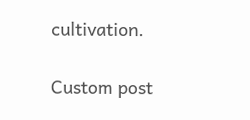cultivation.

Custom post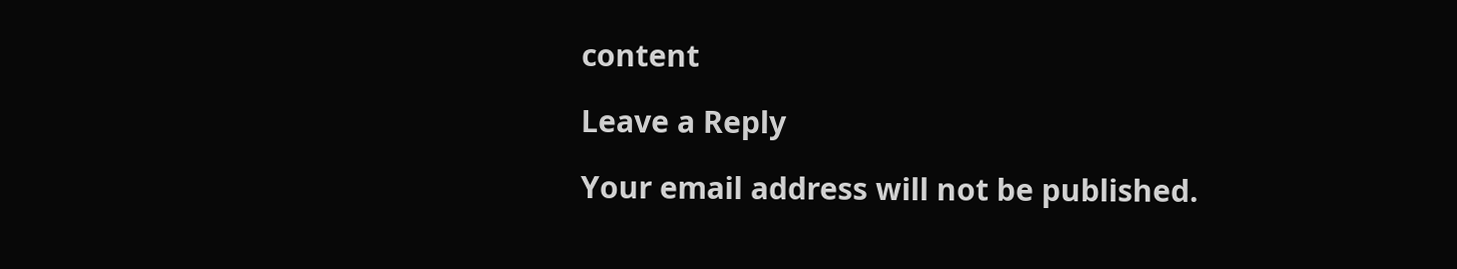content

Leave a Reply

Your email address will not be published.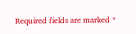Required fields are marked *